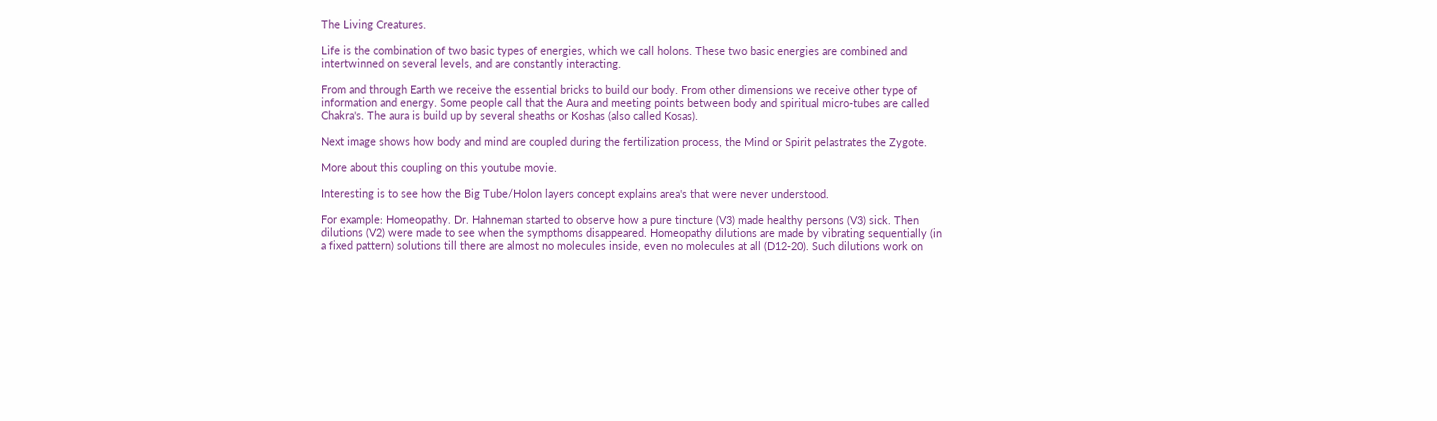The Living Creatures.

Life is the combination of two basic types of energies, which we call holons. These two basic energies are combined and intertwinned on several levels, and are constantly interacting.

From and through Earth we receive the essential bricks to build our body. From other dimensions we receive other type of information and energy. Some people call that the Aura and meeting points between body and spiritual micro-tubes are called Chakra's. The aura is build up by several sheaths or Koshas (also called Kosas).

Next image shows how body and mind are coupled during the fertilization process, the Mind or Spirit pelastrates the Zygote.

More about this coupling on this youtube movie.

Interesting is to see how the Big Tube/Holon layers concept explains area's that were never understood.

For example: Homeopathy. Dr. Hahneman started to observe how a pure tincture (V3) made healthy persons (V3) sick. Then dilutions (V2) were made to see when the sympthoms disappeared. Homeopathy dilutions are made by vibrating sequentially (in a fixed pattern) solutions till there are almost no molecules inside, even no molecules at all (D12-20). Such dilutions work on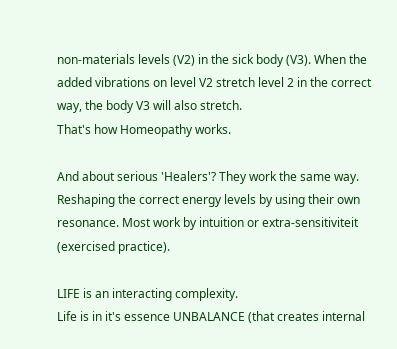non-materials levels (V2) in the sick body (V3). When the added vibrations on level V2 stretch level 2 in the correct way, the body V3 will also stretch.
That's how Homeopathy works.

And about serious 'Healers'? They work the same way. Reshaping the correct energy levels by using their own resonance. Most work by intuition or extra-sensitiviteit (exercised practice).

LIFE is an interacting complexity.
Life is in it's essence UNBALANCE (that creates internal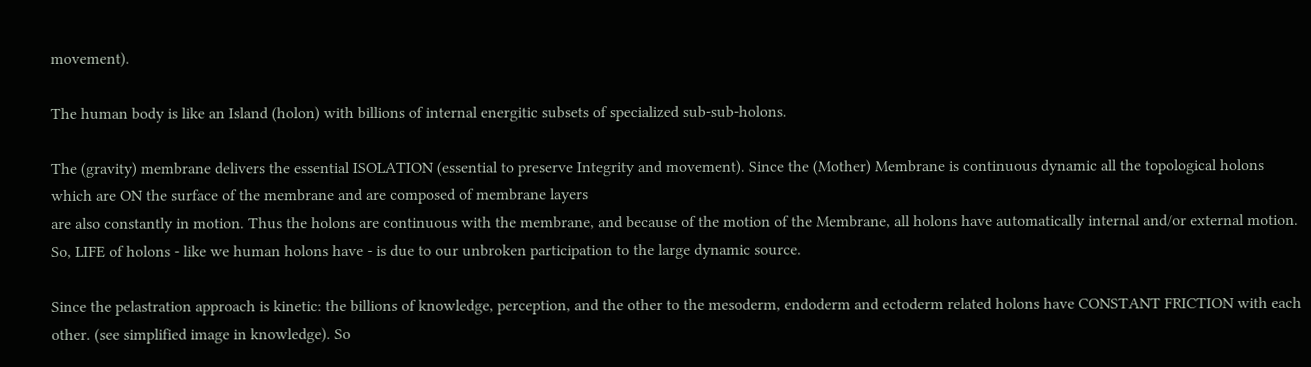movement).

The human body is like an Island (holon) with billions of internal energitic subsets of specialized sub-sub-holons.

The (gravity) membrane delivers the essential ISOLATION (essential to preserve Integrity and movement). Since the (Mother) Membrane is continuous dynamic all the topological holons which are ON the surface of the membrane and are composed of membrane layers
are also constantly in motion. Thus the holons are continuous with the membrane, and because of the motion of the Membrane, all holons have automatically internal and/or external motion. So, LIFE of holons - like we human holons have - is due to our unbroken participation to the large dynamic source.

Since the pelastration approach is kinetic: the billions of knowledge, perception, and the other to the mesoderm, endoderm and ectoderm related holons have CONSTANT FRICTION with each other. (see simplified image in knowledge). So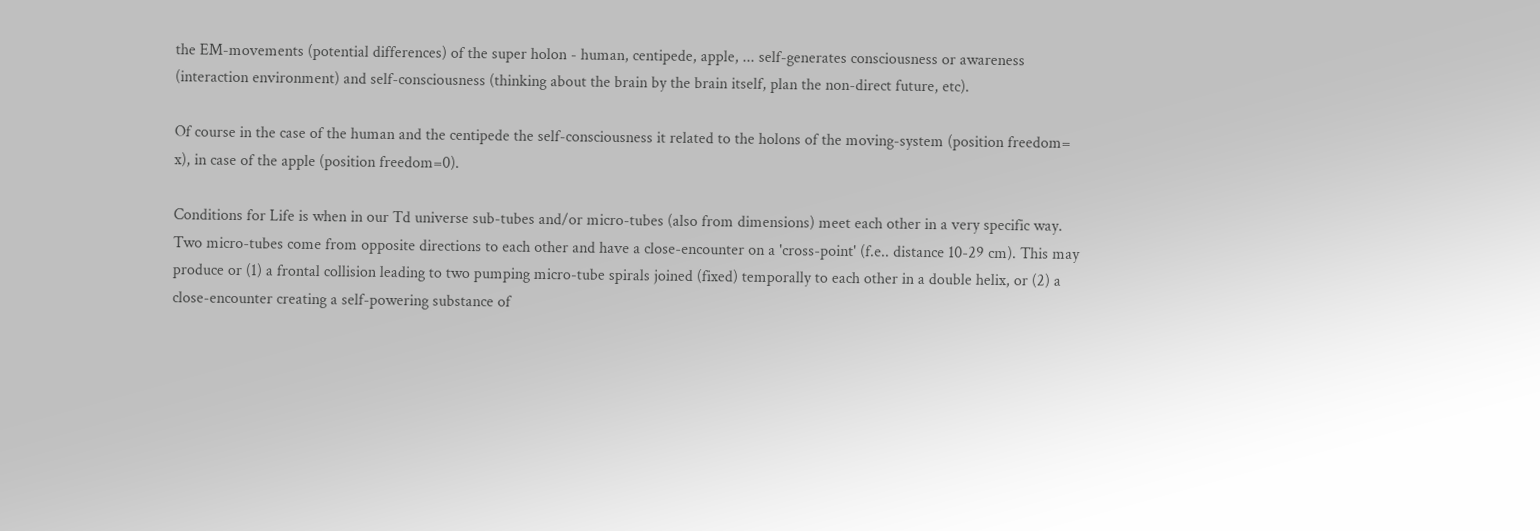the EM-movements (potential differences) of the super holon - human, centipede, apple, ... self-generates consciousness or awareness (interaction environment) and self-consciousness (thinking about the brain by the brain itself, plan the non-direct future, etc).

Of course in the case of the human and the centipede the self-consciousness it related to the holons of the moving-system (position freedom= x), in case of the apple (position freedom=0).

Conditions for Life is when in our Td universe sub-tubes and/or micro-tubes (also from dimensions) meet each other in a very specific way. Two micro-tubes come from opposite directions to each other and have a close-encounter on a 'cross-point' (f.e.. distance 10-29 cm). This may produce or (1) a frontal collision leading to two pumping micro-tube spirals joined (fixed) temporally to each other in a double helix, or (2) a close-encounter creating a self-powering substance of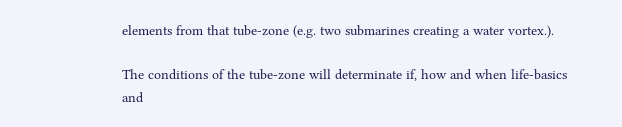elements from that tube-zone (e.g. two submarines creating a water vortex.).

The conditions of the tube-zone will determinate if, how and when life-basics and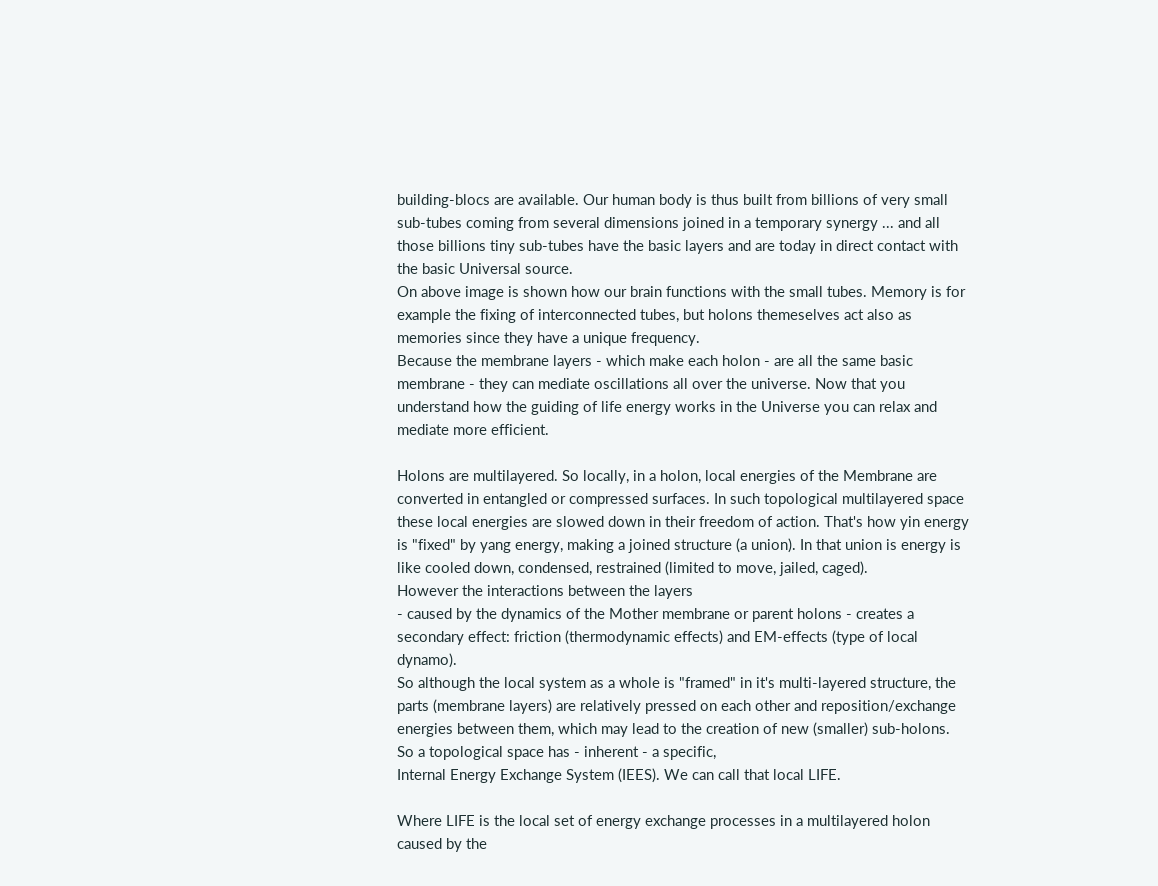building-blocs are available. Our human body is thus built from billions of very small sub-tubes coming from several dimensions joined in a temporary synergy ... and all those billions tiny sub-tubes have the basic layers and are today in direct contact with the basic Universal source.
On above image is shown how our brain functions with the small tubes. Memory is for example the fixing of interconnected tubes, but holons themeselves act also as memories since they have a unique frequency.
Because the membrane layers - which make each holon - are all the same basic membrane - they can mediate oscillations all over the universe. Now that you understand how the guiding of life energy works in the Universe you can relax and mediate more efficient.

Holons are multilayered. So locally, in a holon, local energies of the Membrane are converted in entangled or compressed surfaces. In such topological multilayered space these local energies are slowed down in their freedom of action. That's how yin energy is "fixed" by yang energy, making a joined structure (a union). In that union is energy is like cooled down, condensed, restrained (limited to move, jailed, caged).
However the interactions between the layers
- caused by the dynamics of the Mother membrane or parent holons - creates a secondary effect: friction (thermodynamic effects) and EM-effects (type of local dynamo).
So although the local system as a whole is "framed" in it's multi-layered structure, the parts (membrane layers) are relatively pressed on each other and reposition/exchange energies between them, which may lead to the creation of new (smaller) sub-holons.
So a topological space has - inherent - a specific,
Internal Energy Exchange System (IEES). We can call that local LIFE.

Where LIFE is the local set of energy exchange processes in a multilayered holon caused by the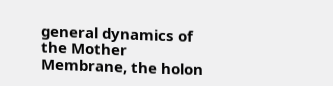general dynamics of the Mother Membrane, the holon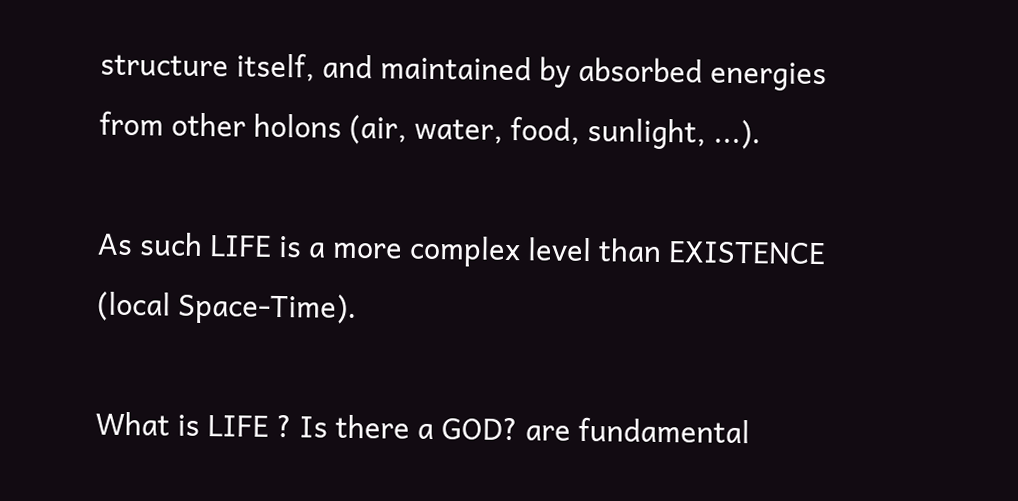structure itself, and maintained by absorbed energies from other holons (air, water, food, sunlight, ...).

As such LIFE is a more complex level than EXISTENCE (local Space-Time).

What is LIFE ? Is there a GOD? are fundamental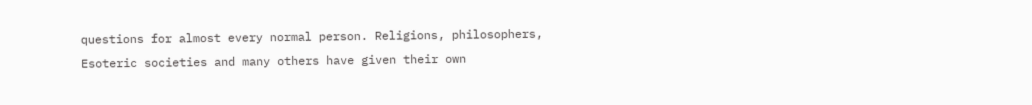questions for almost every normal person. Religions, philosophers, Esoteric societies and many others have given their own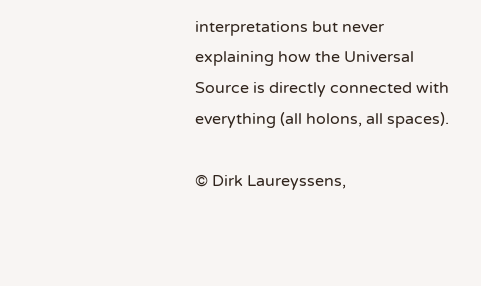interpretations but never explaining how the Universal Source is directly connected with everything (all holons, all spaces).

© Dirk Laureyssens,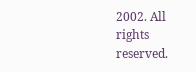2002. All rights reserved.